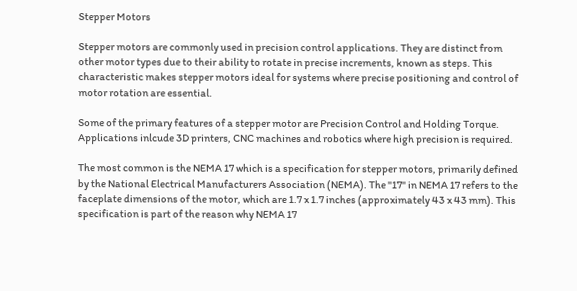Stepper Motors

Stepper motors are commonly used in precision control applications. They are distinct from other motor types due to their ability to rotate in precise increments, known as steps. This characteristic makes stepper motors ideal for systems where precise positioning and control of motor rotation are essential.

Some of the primary features of a stepper motor are Precision Control and Holding Torque. Applications inlcude 3D printers, CNC machines and robotics where high precision is required.

The most common is the NEMA 17 which is a specification for stepper motors, primarily defined by the National Electrical Manufacturers Association (NEMA). The "17" in NEMA 17 refers to the faceplate dimensions of the motor, which are 1.7 x 1.7 inches (approximately 43 x 43 mm). This specification is part of the reason why NEMA 17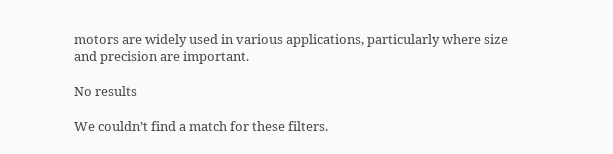motors are widely used in various applications, particularly where size and precision are important.

No results

We couldn’t find a match for these filters.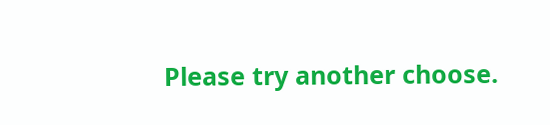Please try another choose.